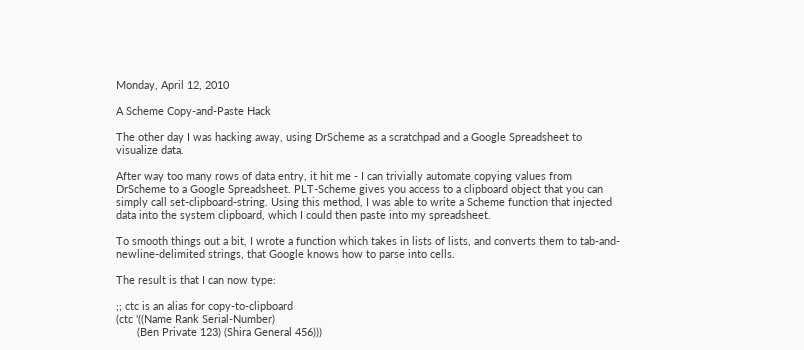Monday, April 12, 2010

A Scheme Copy-and-Paste Hack

The other day I was hacking away, using DrScheme as a scratchpad and a Google Spreadsheet to visualize data.

After way too many rows of data entry, it hit me - I can trivially automate copying values from DrScheme to a Google Spreadsheet. PLT-Scheme gives you access to a clipboard object that you can simply call set-clipboard-string. Using this method, I was able to write a Scheme function that injected data into the system clipboard, which I could then paste into my spreadsheet.

To smooth things out a bit, I wrote a function which takes in lists of lists, and converts them to tab-and-newline-delimited strings, that Google knows how to parse into cells.

The result is that I can now type:

;; ctc is an alias for copy-to-clipboard
(ctc '((Name Rank Serial-Number)
       (Ben Private 123) (Shira General 456)))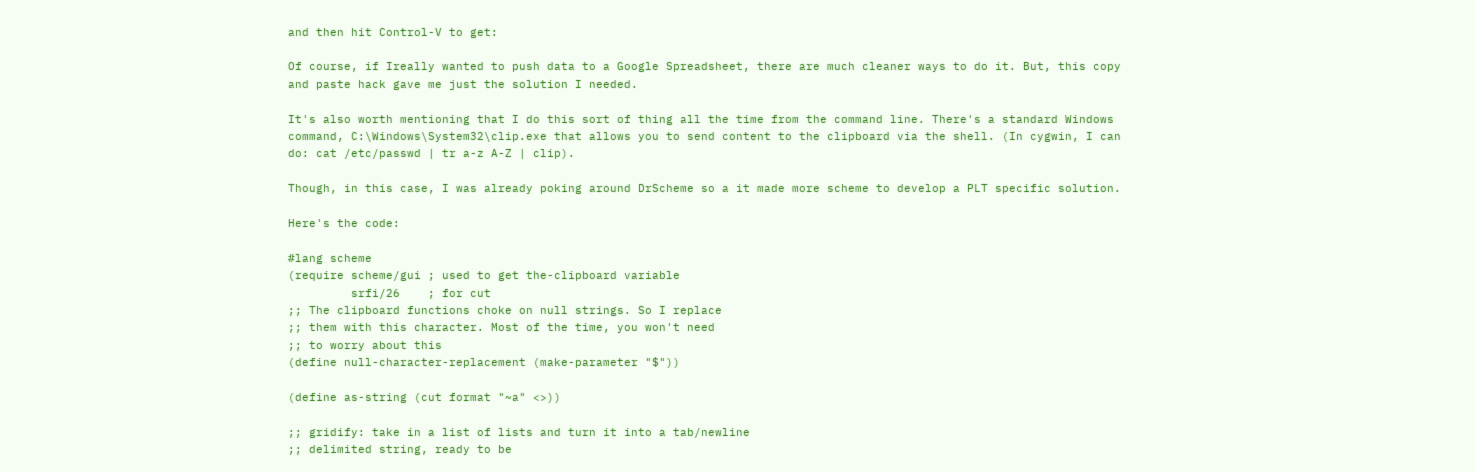and then hit Control-V to get:

Of course, if Ireally wanted to push data to a Google Spreadsheet, there are much cleaner ways to do it. But, this copy and paste hack gave me just the solution I needed.

It's also worth mentioning that I do this sort of thing all the time from the command line. There's a standard Windows command, C:\Windows\System32\clip.exe that allows you to send content to the clipboard via the shell. (In cygwin, I can do: cat /etc/passwd | tr a-z A-Z | clip).

Though, in this case, I was already poking around DrScheme so a it made more scheme to develop a PLT specific solution.

Here's the code:

#lang scheme
(require scheme/gui ; used to get the-clipboard variable
         srfi/26    ; for cut
;; The clipboard functions choke on null strings. So I replace
;; them with this character. Most of the time, you won't need
;; to worry about this
(define null-character-replacement (make-parameter "$"))

(define as-string (cut format "~a" <>))

;; gridify: take in a list of lists and turn it into a tab/newline
;; delimited string, ready to be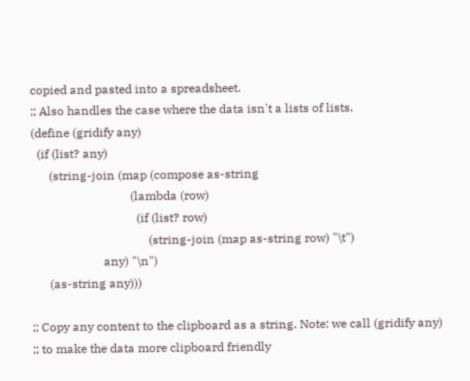copied and pasted into a spreadsheet.
;; Also handles the case where the data isn't a lists of lists.
(define (gridify any)
  (if (list? any)
      (string-join (map (compose as-string
                                 (lambda (row)
                                   (if (list? row)
                                       (string-join (map as-string row) "\t")
                        any) "\n")
      (as-string any)))

;; Copy any content to the clipboard as a string. Note: we call (gridify any)
;; to make the data more clipboard friendly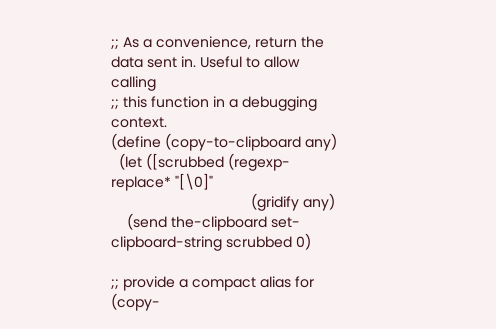;; As a convenience, return the data sent in. Useful to allow calling
;; this function in a debugging context.
(define (copy-to-clipboard any)
  (let ([scrubbed (regexp-replace* "[\0]"
                                   (gridify any)
    (send the-clipboard set-clipboard-string scrubbed 0)

;; provide a compact alias for (copy-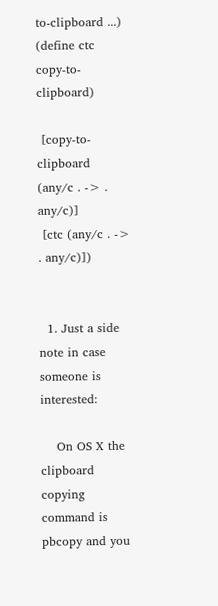to-clipboard ...)
(define ctc copy-to-clipboard)

 [copy-to-clipboard (any/c . -> . any/c)]
 [ctc (any/c . -> . any/c)])


  1. Just a side note in case someone is interested:

    On OS X the clipboard copying command is pbcopy and you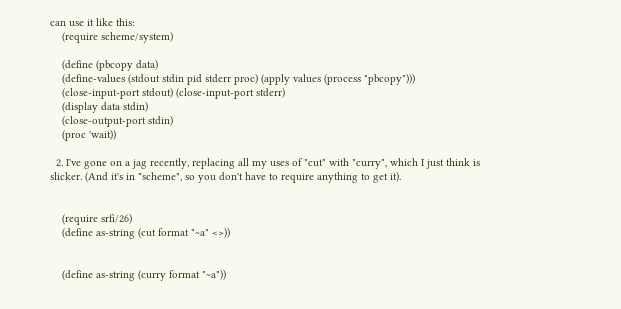can use it like this:
    (require scheme/system)

    (define (pbcopy data)
    (define-values (stdout stdin pid stderr proc) (apply values (process "pbcopy")))
    (close-input-port stdout) (close-input-port stderr)
    (display data stdin)
    (close-output-port stdin)
    (proc 'wait))

  2. I've gone on a jag recently, replacing all my uses of "cut" with "curry", which I just think is slicker. (And it's in "scheme", so you don't have to require anything to get it).


    (require srfi/26)
    (define as-string (cut format "~a" <>))


    (define as-string (curry format "~a"))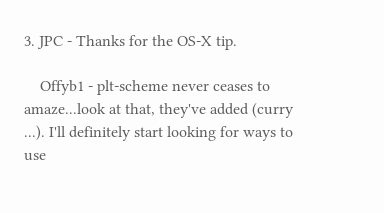3. JPC - Thanks for the OS-X tip.

    Offyb1 - plt-scheme never ceases to amaze...look at that, they've added (curry ...). I'll definitely start looking for ways to use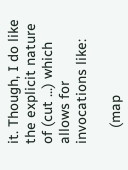it. Though, I do like the explicit nature of (cut ...) which allows for invocations like:

    (map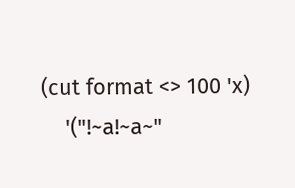(cut format <> 100 'x)
    '("!~a!~a~"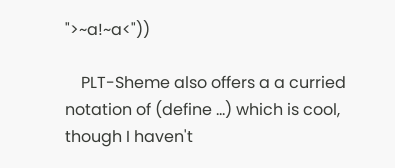">~a!~a<"))

    PLT-Sheme also offers a a curried notation of (define ...) which is cool, though I haven't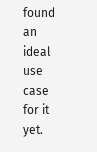found an ideal use case for it yet.